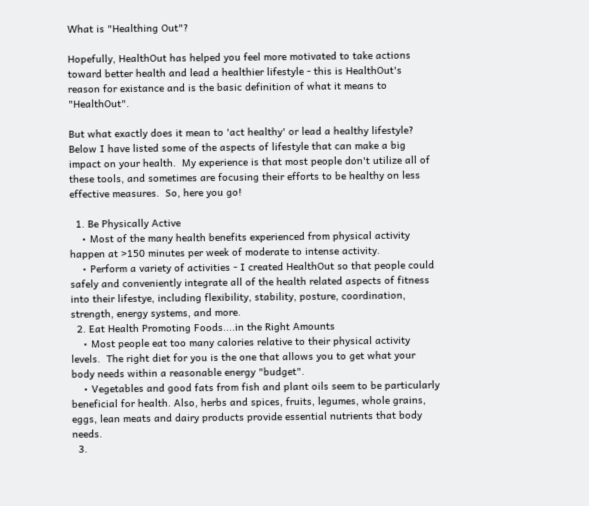What is "Healthing Out"?

Hopefully, HealthOut has helped you feel more motivated to take actions toward better health and lead a healthier lifestyle - this is HealthOut's reason for existance and is the basic definition of what it means to "HealthOut".

But what exactly does it mean to 'act healthy' or lead a healthy lifestyle?  Below I have listed some of the aspects of lifestyle that can make a big impact on your health.  My experience is that most people don't utilize all of these tools, and sometimes are focusing their efforts to be healthy on less effective measures.  So, here you go!

  1. Be Physically Active
    • Most of the many health benefits experienced from physical activity happen at >150 minutes per week of moderate to intense activity.
    • Perform a variety of activities - I created HealthOut so that people could safely and conveniently integrate all of the health related aspects of fitness into their lifestye, including flexibility, stability, posture, coordination, strength, energy systems, and more.
  2. Eat Health Promoting Foods....in the Right Amounts
    • Most people eat too many calories relative to their physical activity levels.  The right diet for you is the one that allows you to get what your body needs within a reasonable energy "budget".
    • Vegetables and good fats from fish and plant oils seem to be particularly beneficial for health. Also, herbs and spices, fruits, legumes, whole grains, eggs, lean meats and dairy products provide essential nutrients that body needs.
  3.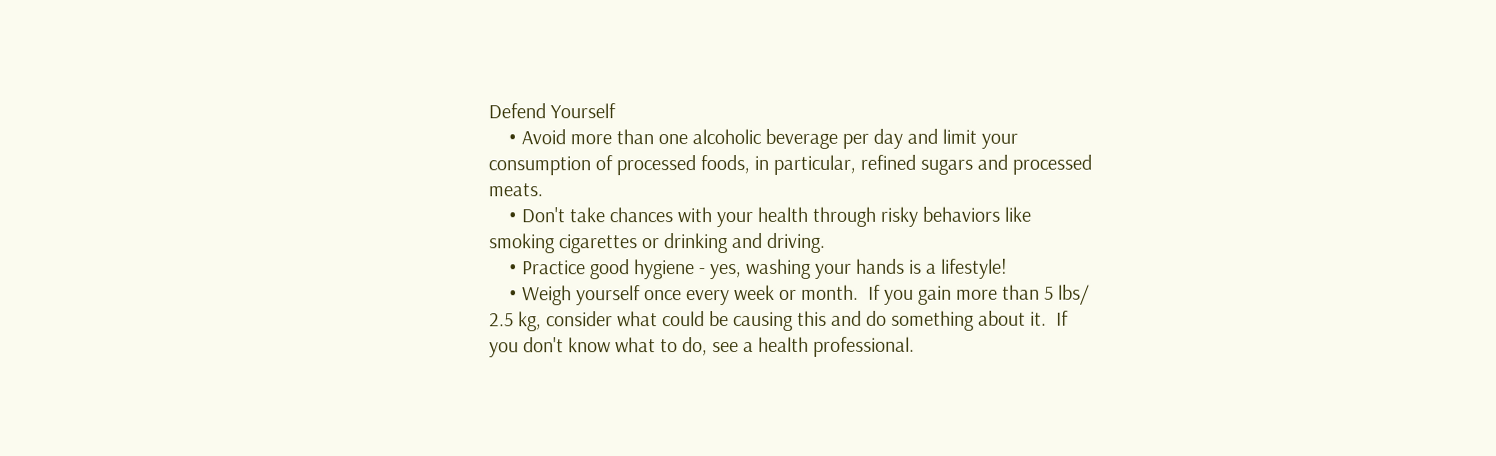Defend Yourself
    • Avoid more than one alcoholic beverage per day and limit your consumption of processed foods, in particular, refined sugars and processed meats.
    • Don't take chances with your health through risky behaviors like smoking cigarettes or drinking and driving.
    • Practice good hygiene - yes, washing your hands is a lifestyle!
    • Weigh yourself once every week or month.  If you gain more than 5 lbs/ 2.5 kg, consider what could be causing this and do something about it.  If you don't know what to do, see a health professional.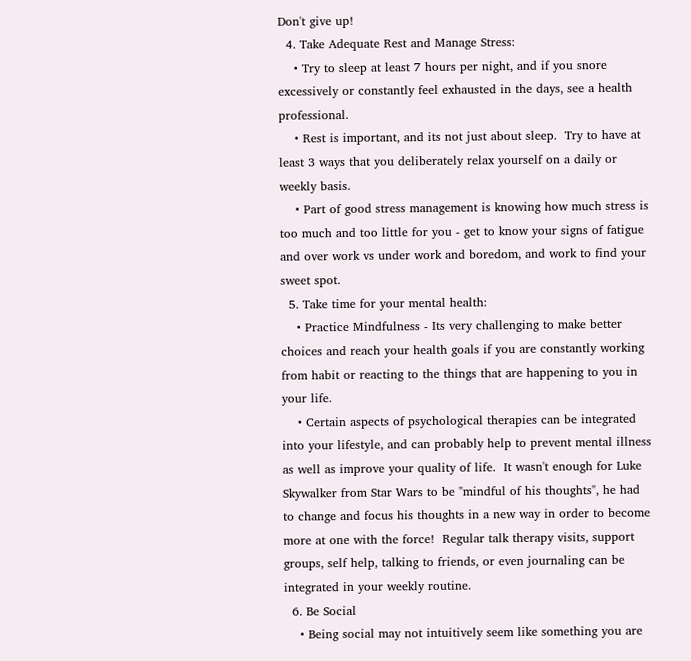Don't give up!
  4. Take Adequate Rest and Manage Stress:
    • Try to sleep at least 7 hours per night, and if you snore excessively or constantly feel exhausted in the days, see a health professional.
    • Rest is important, and its not just about sleep.  Try to have at least 3 ways that you deliberately relax yourself on a daily or weekly basis.
    • Part of good stress management is knowing how much stress is too much and too little for you - get to know your signs of fatigue and over work vs under work and boredom, and work to find your sweet spot.
  5. Take time for your mental health:
    • Practice Mindfulness - Its very challenging to make better choices and reach your health goals if you are constantly working from habit or reacting to the things that are happening to you in your life.
    • Certain aspects of psychological therapies can be integrated into your lifestyle, and can probably help to prevent mental illness as well as improve your quality of life.  It wasn't enough for Luke Skywalker from Star Wars to be "mindful of his thoughts", he had to change and focus his thoughts in a new way in order to become more at one with the force!  Regular talk therapy visits, support groups, self help, talking to friends, or even journaling can be integrated in your weekly routine.
  6. Be Social
    • Being social may not intuitively seem like something you are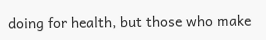doing for health, but those who make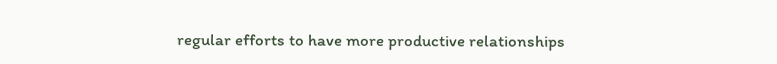regular efforts to have more productive relationships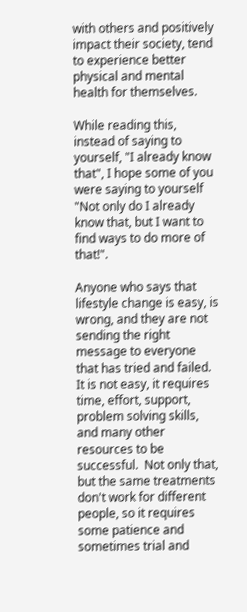with others and positively impact their society, tend to experience better physical and mental health for themselves.

While reading this, instead of saying to yourself, "I already know that", I hope some of you were saying to yourself "Not only do I already know that, but I want to find ways to do more of that!".

Anyone who says that lifestyle change is easy, is wrong, and they are not sending the right message to everyone that has tried and failed.  It is not easy, it requires time, effort, support, problem solving skills, and many other resources to be successful.  Not only that, but the same treatments don't work for different people, so it requires some patience and sometimes trial and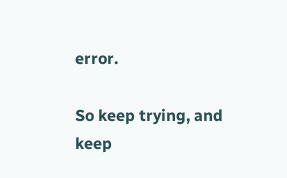error.

So keep trying, and keep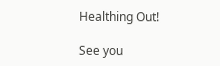Healthing Out!

See you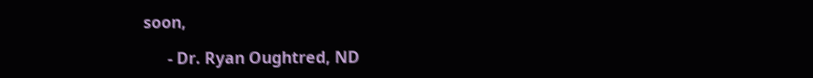soon,

      - Dr. Ryan Oughtred, ND